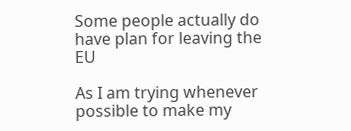Some people actually do have plan for leaving the EU

As I am trying whenever possible to make my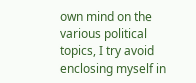own mind on the various political topics, I try avoid enclosing myself in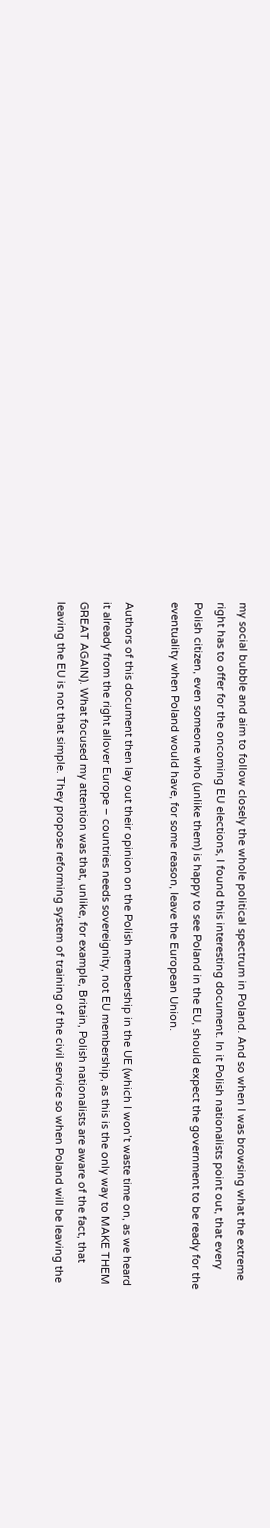my social bubble and aim to follow closely the whole political spectrum in Poland. And so when I was browsing what the extreme right has to offer for the oncoming EU elections, I found this interesting document. In it Polish nationalists point out, that every Polish citizen, even someone who (unlike them) is happy to see Poland in the EU, should expect the government to be ready for the eventuality when Poland would have, for some reason, leave the European Union.

Authors of this document then lay out their opinion on the Polish membership in the UE (which I won’t waste time on, as we heard it already from the right allover Europe – countries needs sovereignity, not EU membership, as this is the only way to MAKE THEM GREAT AGAIN). What focused my attention was that, unlike, for example, Britain, Polish nationalists are aware of the fact, that leaving the EU is not that simple. They propose reforming system of training of the civil service so when Poland will be leaving the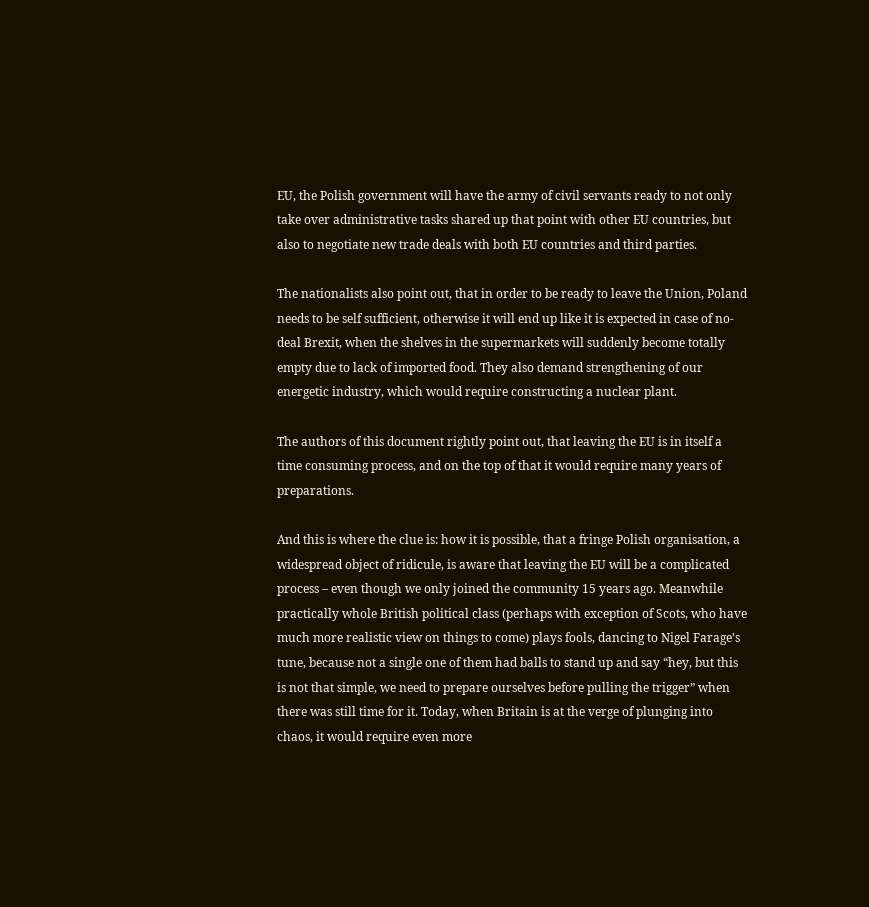EU, the Polish government will have the army of civil servants ready to not only take over administrative tasks shared up that point with other EU countries, but also to negotiate new trade deals with both EU countries and third parties.

The nationalists also point out, that in order to be ready to leave the Union, Poland needs to be self sufficient, otherwise it will end up like it is expected in case of no-deal Brexit, when the shelves in the supermarkets will suddenly become totally empty due to lack of imported food. They also demand strengthening of our energetic industry, which would require constructing a nuclear plant.

The authors of this document rightly point out, that leaving the EU is in itself a time consuming process, and on the top of that it would require many years of preparations.

And this is where the clue is: how it is possible, that a fringe Polish organisation, a widespread object of ridicule, is aware that leaving the EU will be a complicated process – even though we only joined the community 15 years ago. Meanwhile practically whole British political class (perhaps with exception of Scots, who have much more realistic view on things to come) plays fools, dancing to Nigel Farage’s tune, because not a single one of them had balls to stand up and say “hey, but this is not that simple, we need to prepare ourselves before pulling the trigger” when there was still time for it. Today, when Britain is at the verge of plunging into chaos, it would require even more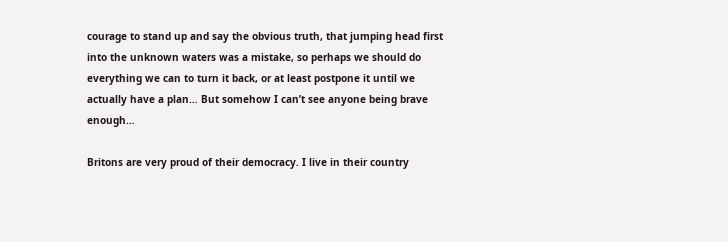courage to stand up and say the obvious truth, that jumping head first into the unknown waters was a mistake, so perhaps we should do everything we can to turn it back, or at least postpone it until we actually have a plan… But somehow I can’t see anyone being brave enough…

Britons are very proud of their democracy. I live in their country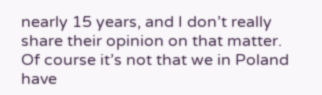nearly 15 years, and I don’t really share their opinion on that matter. Of course it’s not that we in Poland have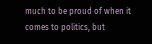much to be proud of when it comes to politics, but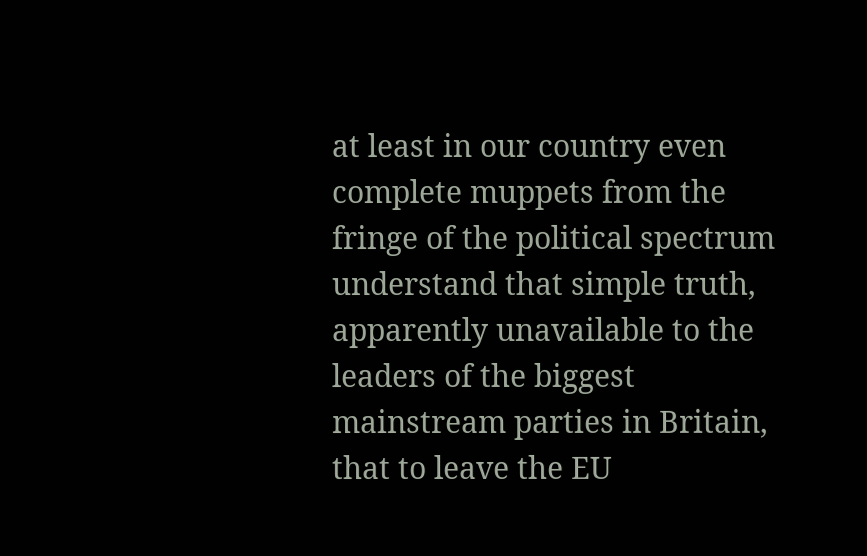at least in our country even complete muppets from the fringe of the political spectrum understand that simple truth, apparently unavailable to the leaders of the biggest mainstream parties in Britain, that to leave the EU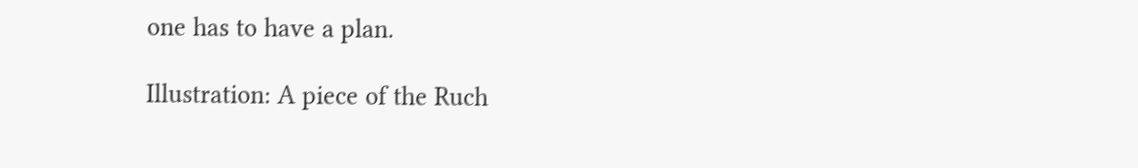one has to have a plan.

Illustration: A piece of the Ruch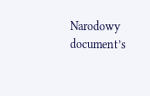Narodowy document’s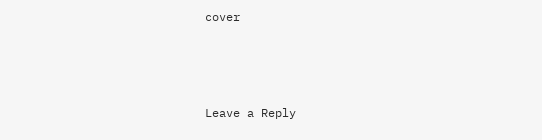cover



Leave a Reply